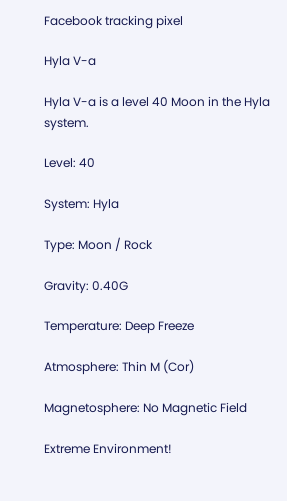Facebook tracking pixel

Hyla V-a

Hyla V-a is a level 40 Moon in the Hyla system.

Level: 40

System: Hyla

Type: Moon / Rock

Gravity: 0.40G

Temperature: Deep Freeze

Atmosphere: Thin M (Cor)

Magnetosphere: No Magnetic Field

Extreme Environment!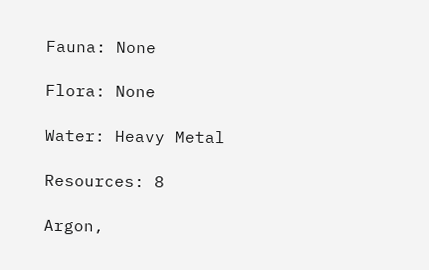Fauna: None

Flora: None

Water: Heavy Metal

Resources: 8

Argon,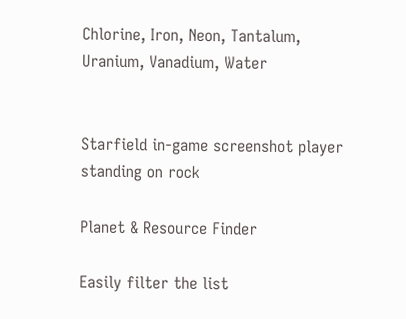Chlorine, Iron, Neon, Tantalum, Uranium, Vanadium, Water


Starfield in-game screenshot player standing on rock

Planet & Resource Finder

Easily filter the list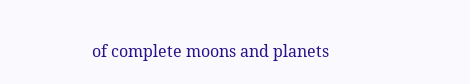of complete moons and planets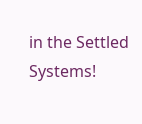in the Settled Systems!